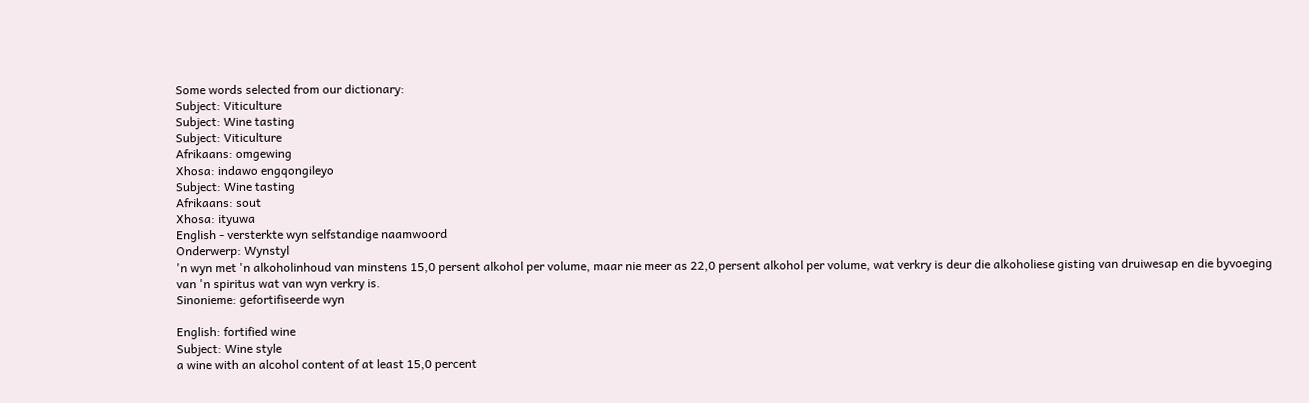Some words selected from our dictionary:
Subject: Viticulture
Subject: Wine tasting
Subject: Viticulture
Afrikaans: omgewing
Xhosa: indawo engqongileyo
Subject: Wine tasting
Afrikaans: sout
Xhosa: ityuwa
English - versterkte wyn selfstandige naamwoord
Onderwerp: Wynstyl
'n wyn met 'n alkoholinhoud van minstens 15,0 persent alkohol per volume, maar nie meer as 22,0 persent alkohol per volume, wat verkry is deur die alkoholiese gisting van druiwesap en die byvoeging van 'n spiritus wat van wyn verkry is.
Sinonieme: gefortifiseerde wyn

English: fortified wine
Subject: Wine style
a wine with an alcohol content of at least 15,0 percent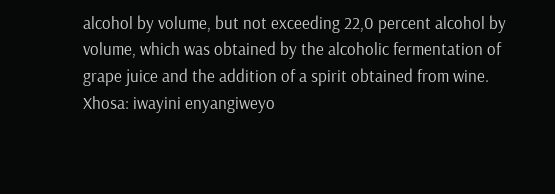alcohol by volume, but not exceeding 22,0 percent alcohol by volume, which was obtained by the alcoholic fermentation of grape juice and the addition of a spirit obtained from wine.
Xhosa: iwayini enyangiweyo